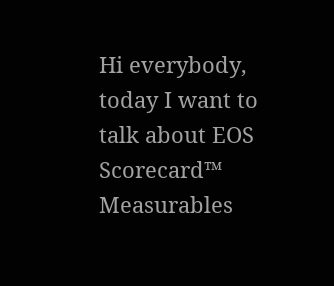Hi everybody, today I want to talk about EOS Scorecard™ Measurables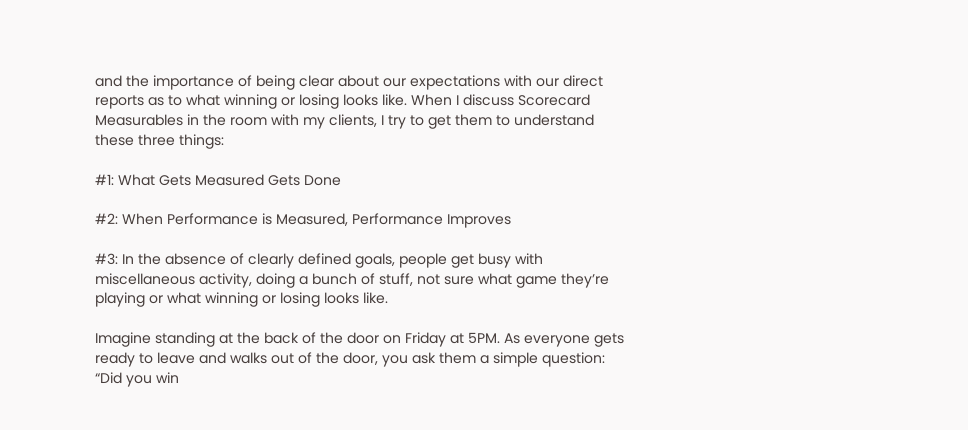and the importance of being clear about our expectations with our direct reports as to what winning or losing looks like. When I discuss Scorecard Measurables in the room with my clients, I try to get them to understand these three things:

#1: What Gets Measured Gets Done

#2: When Performance is Measured, Performance Improves

#3: In the absence of clearly defined goals, people get busy with miscellaneous activity, doing a bunch of stuff, not sure what game they’re playing or what winning or losing looks like.

Imagine standing at the back of the door on Friday at 5PM. As everyone gets ready to leave and walks out of the door, you ask them a simple question: “Did you win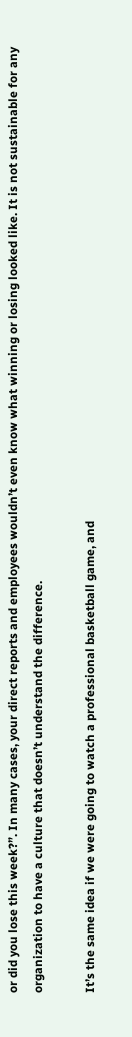or did you lose this week?”. In many cases, your direct reports and employees wouldn’t even know what winning or losing looked like. It is not sustainable for any organization to have a culture that doesn’t understand the difference.

It’s the same idea if we were going to watch a professional basketball game, and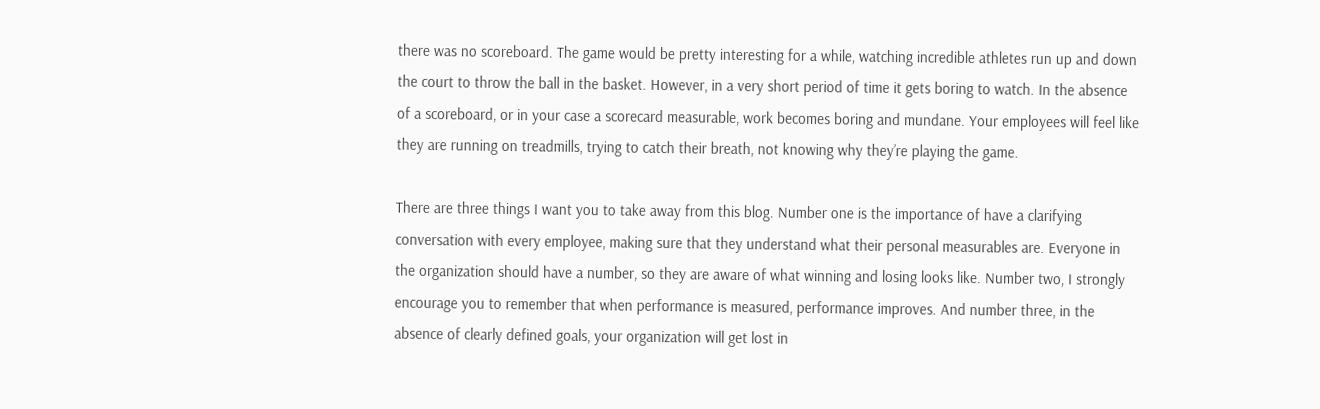there was no scoreboard. The game would be pretty interesting for a while, watching incredible athletes run up and down the court to throw the ball in the basket. However, in a very short period of time it gets boring to watch. In the absence of a scoreboard, or in your case a scorecard measurable, work becomes boring and mundane. Your employees will feel like they are running on treadmills, trying to catch their breath, not knowing why they’re playing the game.

There are three things I want you to take away from this blog. Number one is the importance of have a clarifying conversation with every employee, making sure that they understand what their personal measurables are. Everyone in the organization should have a number, so they are aware of what winning and losing looks like. Number two, I strongly encourage you to remember that when performance is measured, performance improves. And number three, in the absence of clearly defined goals, your organization will get lost in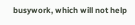busywork, which will not help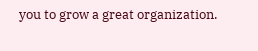you to grow a great organization.